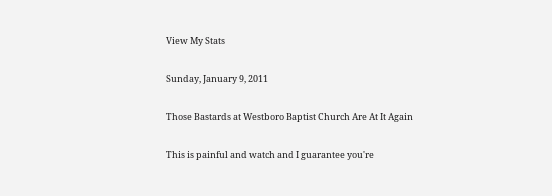View My Stats

Sunday, January 9, 2011

Those Bastards at Westboro Baptist Church Are At It Again

This is painful and watch and I guarantee you're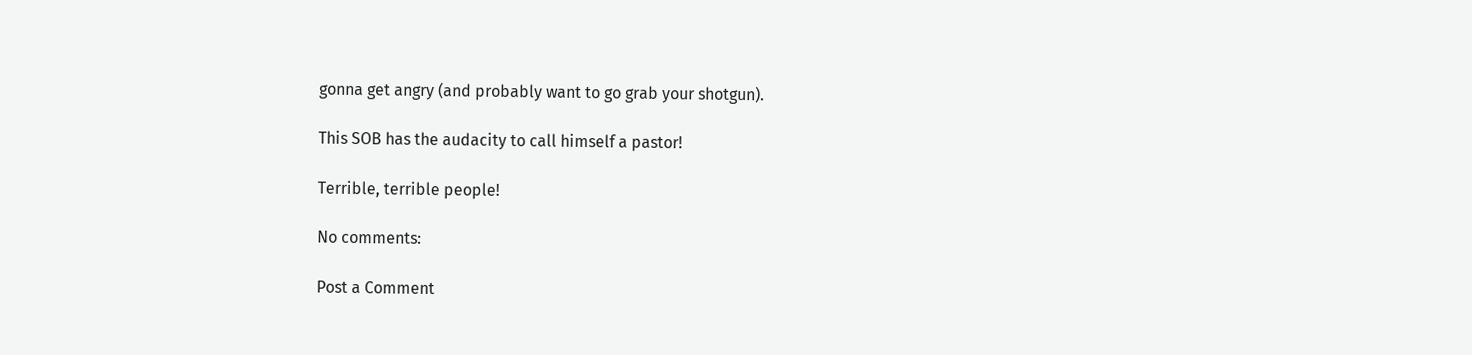gonna get angry (and probably want to go grab your shotgun).

This SOB has the audacity to call himself a pastor!

Terrible, terrible people!

No comments:

Post a Comment